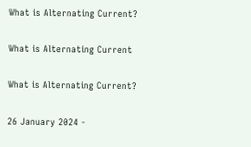What is Alternating Current?

What is Alternating Current

What is Alternating Current?

26 January 2024 -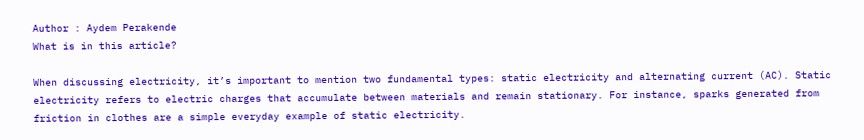Author : Aydem Perakende
What is in this article?

When discussing electricity, it’s important to mention two fundamental types: static electricity and alternating current (AC). Static electricity refers to electric charges that accumulate between materials and remain stationary. For instance, sparks generated from friction in clothes are a simple everyday example of static electricity.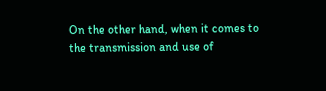On the other hand, when it comes to the transmission and use of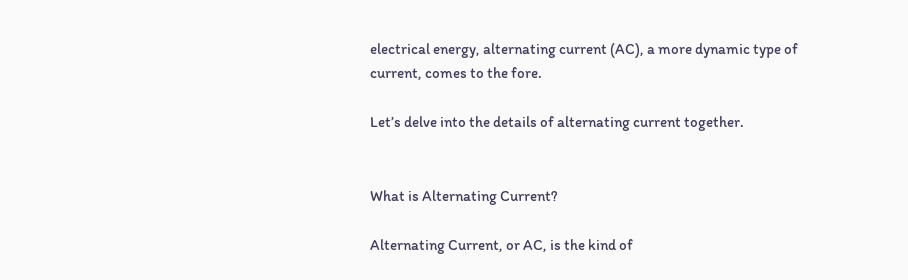electrical energy, alternating current (AC), a more dynamic type of current, comes to the fore.

Let’s delve into the details of alternating current together.


What is Alternating Current?

Alternating Current, or AC, is the kind of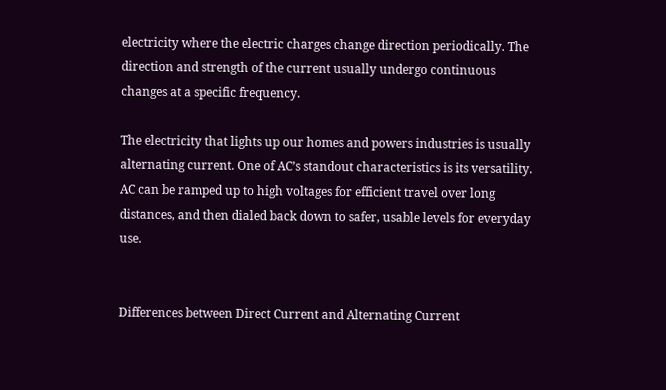electricity where the electric charges change direction periodically. The direction and strength of the current usually undergo continuous changes at a specific frequency.

The electricity that lights up our homes and powers industries is usually alternating current. One of AC’s standout characteristics is its versatility. AC can be ramped up to high voltages for efficient travel over long distances, and then dialed back down to safer, usable levels for everyday use.


Differences between Direct Current and Alternating Current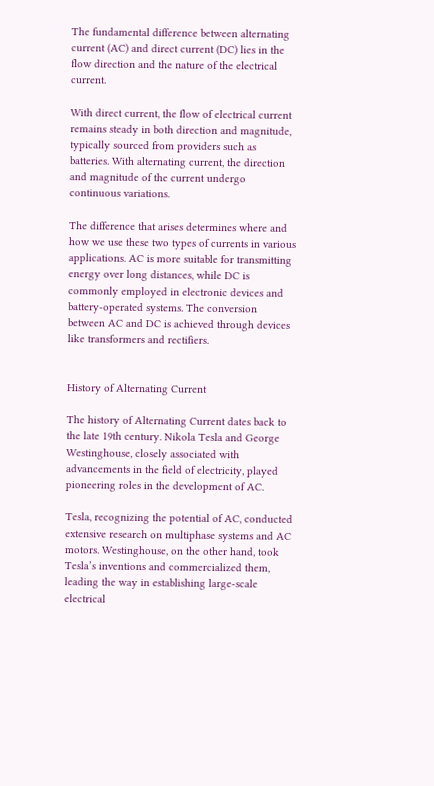The fundamental difference between alternating current (AC) and direct current (DC) lies in the flow direction and the nature of the electrical current.

With direct current, the flow of electrical current remains steady in both direction and magnitude, typically sourced from providers such as batteries. With alternating current, the direction and magnitude of the current undergo continuous variations.

The difference that arises determines where and how we use these two types of currents in various applications. AC is more suitable for transmitting energy over long distances, while DC is commonly employed in electronic devices and battery-operated systems. The conversion between AC and DC is achieved through devices like transformers and rectifiers.


History of Alternating Current

The history of Alternating Current dates back to the late 19th century. Nikola Tesla and George Westinghouse, closely associated with advancements in the field of electricity, played pioneering roles in the development of AC.

Tesla, recognizing the potential of AC, conducted extensive research on multiphase systems and AC motors. Westinghouse, on the other hand, took Tesla’s inventions and commercialized them, leading the way in establishing large-scale electrical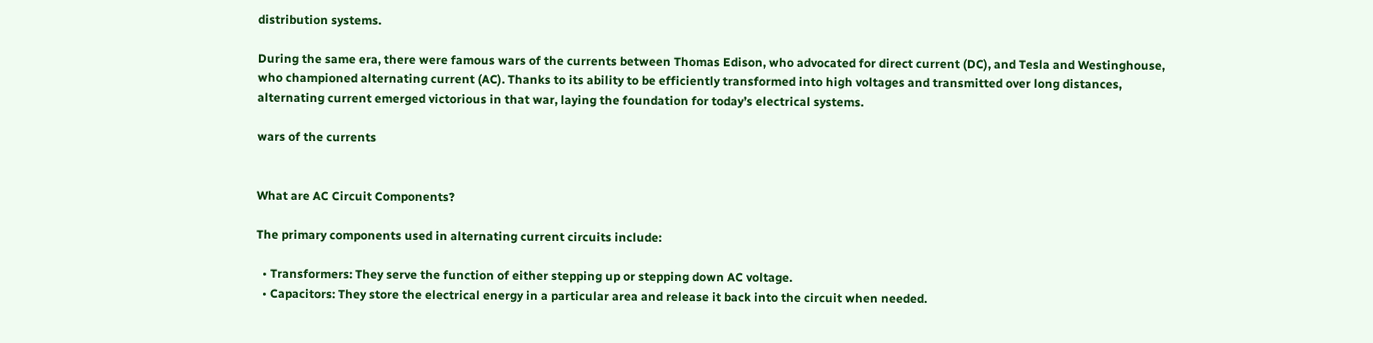distribution systems.

During the same era, there were famous wars of the currents between Thomas Edison, who advocated for direct current (DC), and Tesla and Westinghouse, who championed alternating current (AC). Thanks to its ability to be efficiently transformed into high voltages and transmitted over long distances, alternating current emerged victorious in that war, laying the foundation for today’s electrical systems.

wars of the currents


What are AC Circuit Components?

The primary components used in alternating current circuits include:

  • Transformers: They serve the function of either stepping up or stepping down AC voltage.
  • Capacitors: They store the electrical energy in a particular area and release it back into the circuit when needed.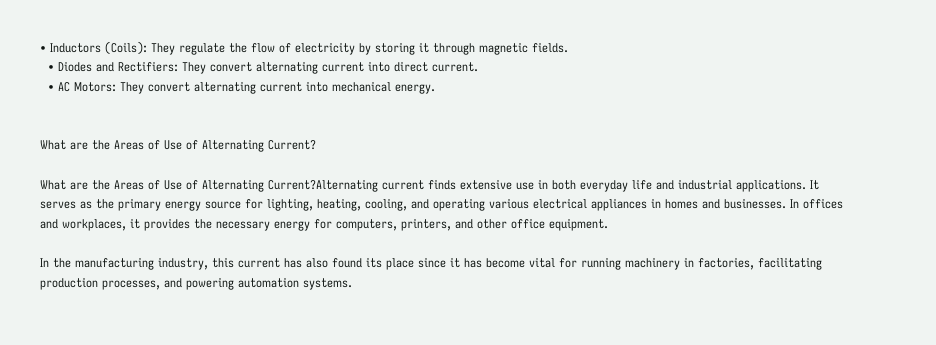• Inductors (Coils): They regulate the flow of electricity by storing it through magnetic fields.
  • Diodes and Rectifiers: They convert alternating current into direct current.
  • AC Motors: They convert alternating current into mechanical energy.


What are the Areas of Use of Alternating Current?

What are the Areas of Use of Alternating Current?Alternating current finds extensive use in both everyday life and industrial applications. It serves as the primary energy source for lighting, heating, cooling, and operating various electrical appliances in homes and businesses. In offices and workplaces, it provides the necessary energy for computers, printers, and other office equipment.

In the manufacturing industry, this current has also found its place since it has become vital for running machinery in factories, facilitating production processes, and powering automation systems.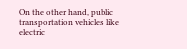On the other hand, public transportation vehicles like electric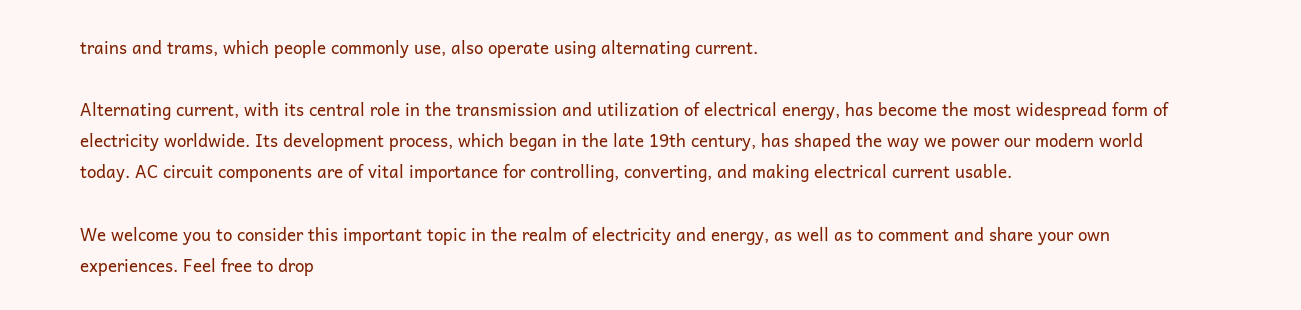trains and trams, which people commonly use, also operate using alternating current.

Alternating current, with its central role in the transmission and utilization of electrical energy, has become the most widespread form of electricity worldwide. Its development process, which began in the late 19th century, has shaped the way we power our modern world today. AC circuit components are of vital importance for controlling, converting, and making electrical current usable.

We welcome you to consider this important topic in the realm of electricity and energy, as well as to comment and share your own experiences. Feel free to drop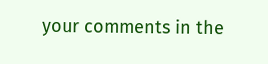your comments in the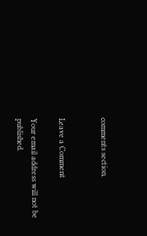comments section.


Leave a Comment

Your email address will not be published.